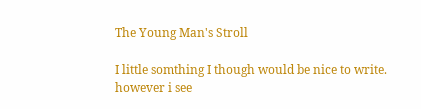The Young Man's Stroll

I little somthing I though would be nice to write. however i see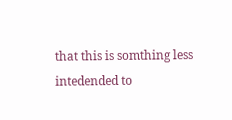that this is somthing less intedended to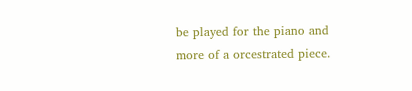be played for the piano and more of a orcestrated piece.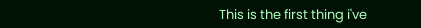This is the first thing i've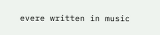evere written in music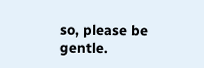so, please be gentle.